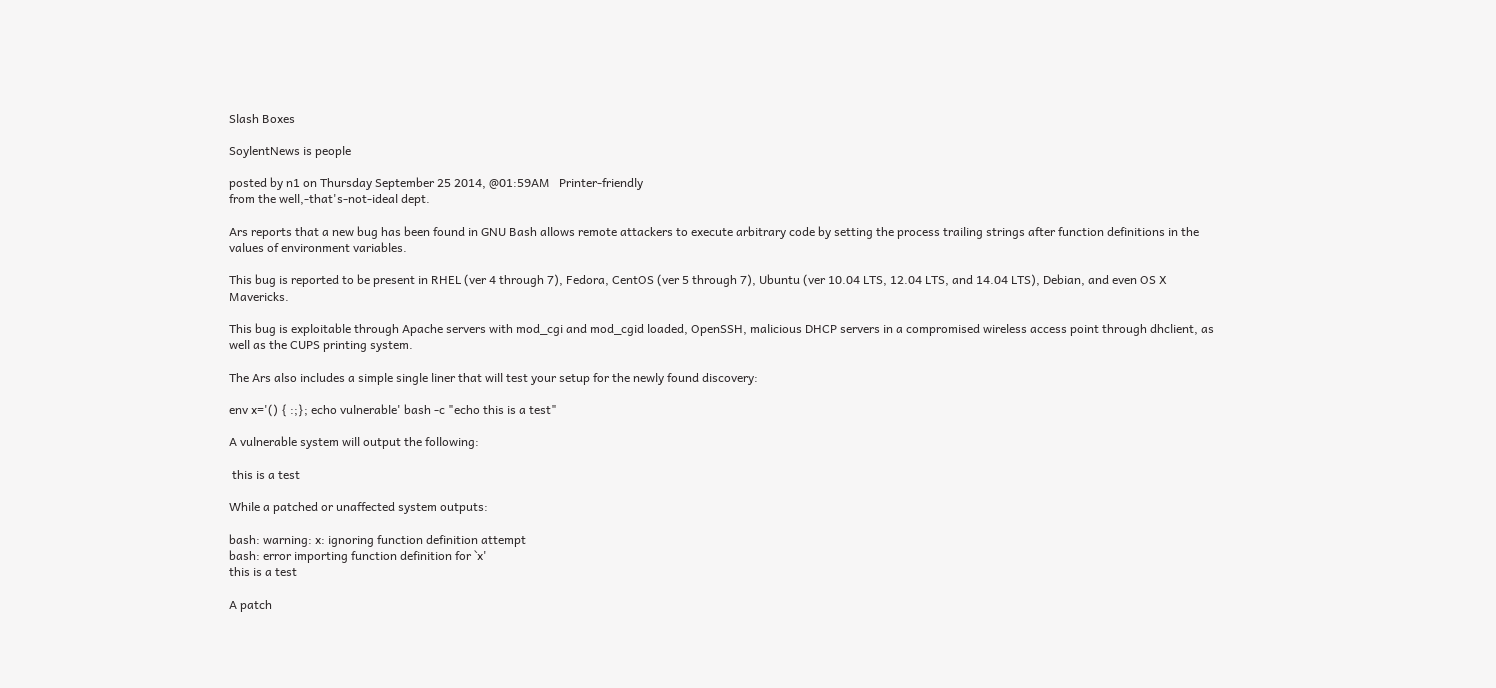Slash Boxes

SoylentNews is people

posted by n1 on Thursday September 25 2014, @01:59AM   Printer-friendly
from the well,-that's-not-ideal dept.

Ars reports that a new bug has been found in GNU Bash allows remote attackers to execute arbitrary code by setting the process trailing strings after function definitions in the values of environment variables.

This bug is reported to be present in RHEL (ver 4 through 7), Fedora, CentOS (ver 5 through 7), Ubuntu (ver 10.04 LTS, 12.04 LTS, and 14.04 LTS), Debian, and even OS X Mavericks.

This bug is exploitable through Apache servers with mod_cgi and mod_cgid loaded, OpenSSH, malicious DHCP servers in a compromised wireless access point through dhclient, as well as the CUPS printing system.

The Ars also includes a simple single liner that will test your setup for the newly found discovery:

env x='() { :;}; echo vulnerable' bash -c "echo this is a test"

A vulnerable system will output the following:

 this is a test

While a patched or unaffected system outputs:

bash: warning: x: ignoring function definition attempt
bash: error importing function definition for `x'
this is a test

A patch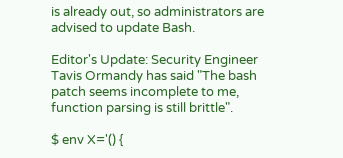is already out, so administrators are advised to update Bash.

Editor's Update: Security Engineer Tavis Ormandy has said "The bash patch seems incomplete to me, function parsing is still brittle".

$ env X='() {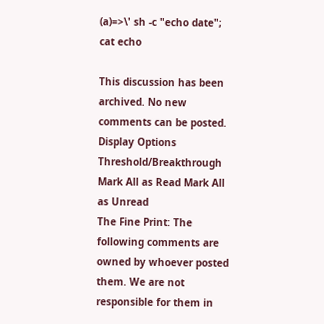(a)=>\' sh -c "echo date"; cat echo

This discussion has been archived. No new comments can be posted.
Display Options Threshold/Breakthrough Mark All as Read Mark All as Unread
The Fine Print: The following comments are owned by whoever posted them. We are not responsible for them in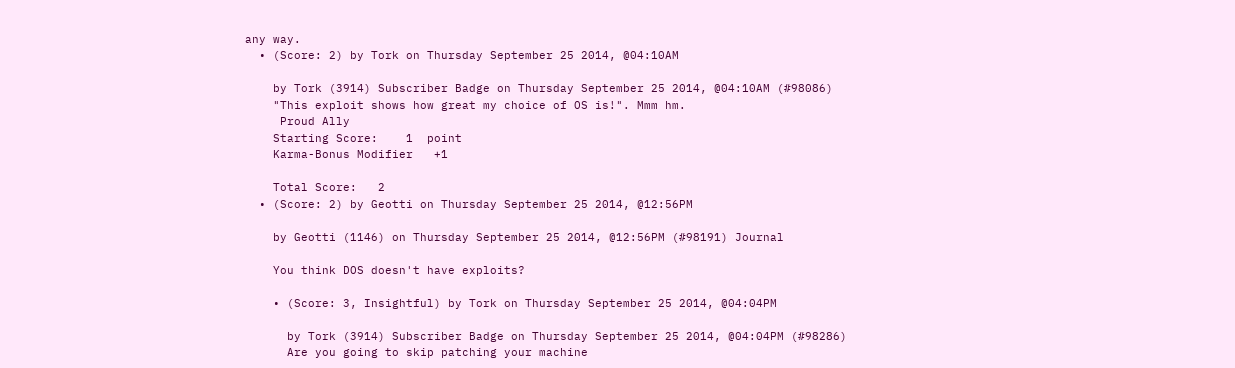any way.
  • (Score: 2) by Tork on Thursday September 25 2014, @04:10AM

    by Tork (3914) Subscriber Badge on Thursday September 25 2014, @04:10AM (#98086)
    "This exploit shows how great my choice of OS is!". Mmm hm.
     Proud Ally
    Starting Score:    1  point
    Karma-Bonus Modifier   +1

    Total Score:   2
  • (Score: 2) by Geotti on Thursday September 25 2014, @12:56PM

    by Geotti (1146) on Thursday September 25 2014, @12:56PM (#98191) Journal

    You think DOS doesn't have exploits?

    • (Score: 3, Insightful) by Tork on Thursday September 25 2014, @04:04PM

      by Tork (3914) Subscriber Badge on Thursday September 25 2014, @04:04PM (#98286)
      Are you going to skip patching your machine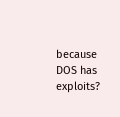because DOS has exploits?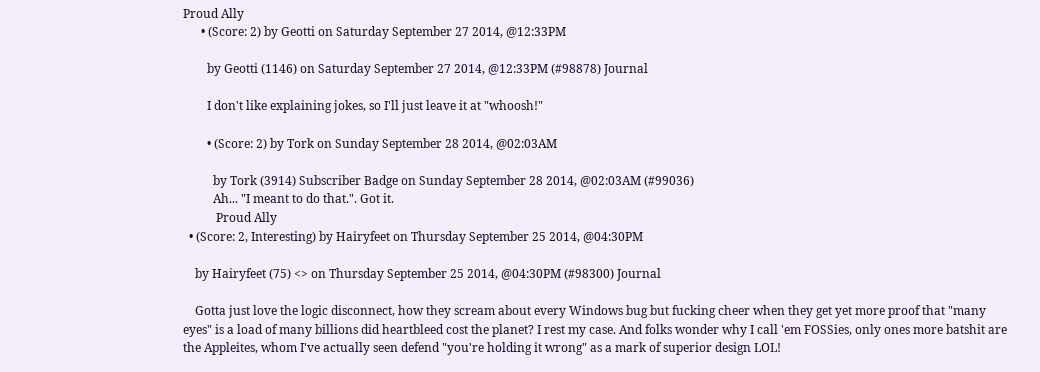Proud Ally
      • (Score: 2) by Geotti on Saturday September 27 2014, @12:33PM

        by Geotti (1146) on Saturday September 27 2014, @12:33PM (#98878) Journal

        I don't like explaining jokes, so I'll just leave it at "whoosh!"

        • (Score: 2) by Tork on Sunday September 28 2014, @02:03AM

          by Tork (3914) Subscriber Badge on Sunday September 28 2014, @02:03AM (#99036)
          Ah... "I meant to do that.". Got it.
           Proud Ally
  • (Score: 2, Interesting) by Hairyfeet on Thursday September 25 2014, @04:30PM

    by Hairyfeet (75) <> on Thursday September 25 2014, @04:30PM (#98300) Journal

    Gotta just love the logic disconnect, how they scream about every Windows bug but fucking cheer when they get yet more proof that "many eyes" is a load of many billions did heartbleed cost the planet? I rest my case. And folks wonder why I call 'em FOSSies, only ones more batshit are the Appleites, whom I've actually seen defend "you're holding it wrong" as a mark of superior design LOL!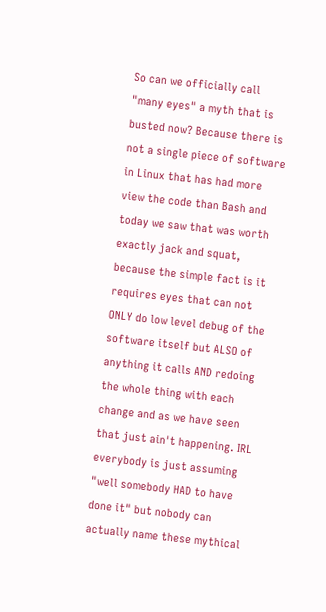So can we officially call "many eyes" a myth that is busted now? Because there is not a single piece of software in Linux that has had more view the code than Bash and today we saw that was worth exactly jack and squat, because the simple fact is it requires eyes that can not ONLY do low level debug of the software itself but ALSO of anything it calls AND redoing the whole thing with each change and as we have seen that just ain't happening. IRL everybody is just assuming "well somebody HAD to have done it" but nobody can actually name these mythical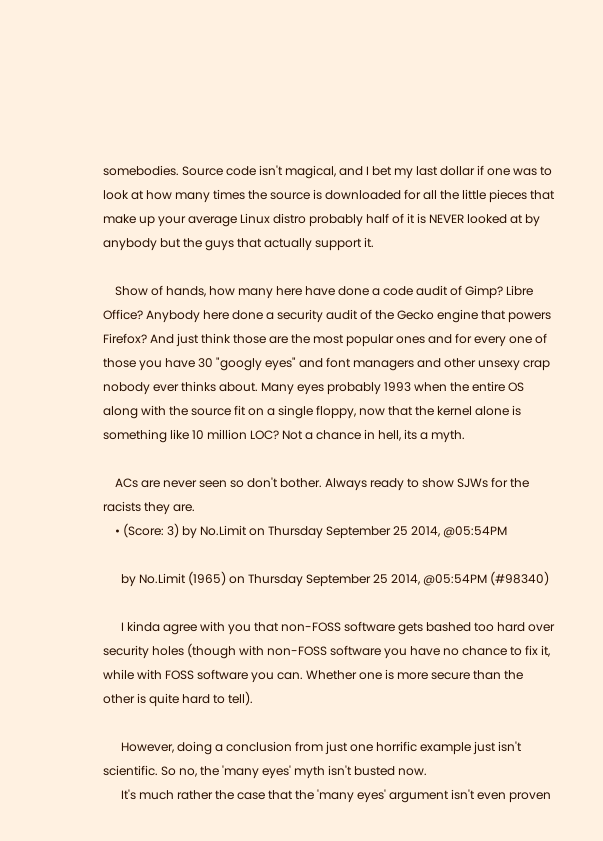somebodies. Source code isn't magical, and I bet my last dollar if one was to look at how many times the source is downloaded for all the little pieces that make up your average Linux distro probably half of it is NEVER looked at by anybody but the guys that actually support it.

    Show of hands, how many here have done a code audit of Gimp? Libre Office? Anybody here done a security audit of the Gecko engine that powers Firefox? And just think those are the most popular ones and for every one of those you have 30 "googly eyes" and font managers and other unsexy crap nobody ever thinks about. Many eyes probably 1993 when the entire OS along with the source fit on a single floppy, now that the kernel alone is something like 10 million LOC? Not a chance in hell, its a myth.

    ACs are never seen so don't bother. Always ready to show SJWs for the racists they are.
    • (Score: 3) by No.Limit on Thursday September 25 2014, @05:54PM

      by No.Limit (1965) on Thursday September 25 2014, @05:54PM (#98340)

      I kinda agree with you that non-FOSS software gets bashed too hard over security holes (though with non-FOSS software you have no chance to fix it, while with FOSS software you can. Whether one is more secure than the other is quite hard to tell).

      However, doing a conclusion from just one horrific example just isn't scientific. So no, the 'many eyes' myth isn't busted now.
      It's much rather the case that the 'many eyes' argument isn't even proven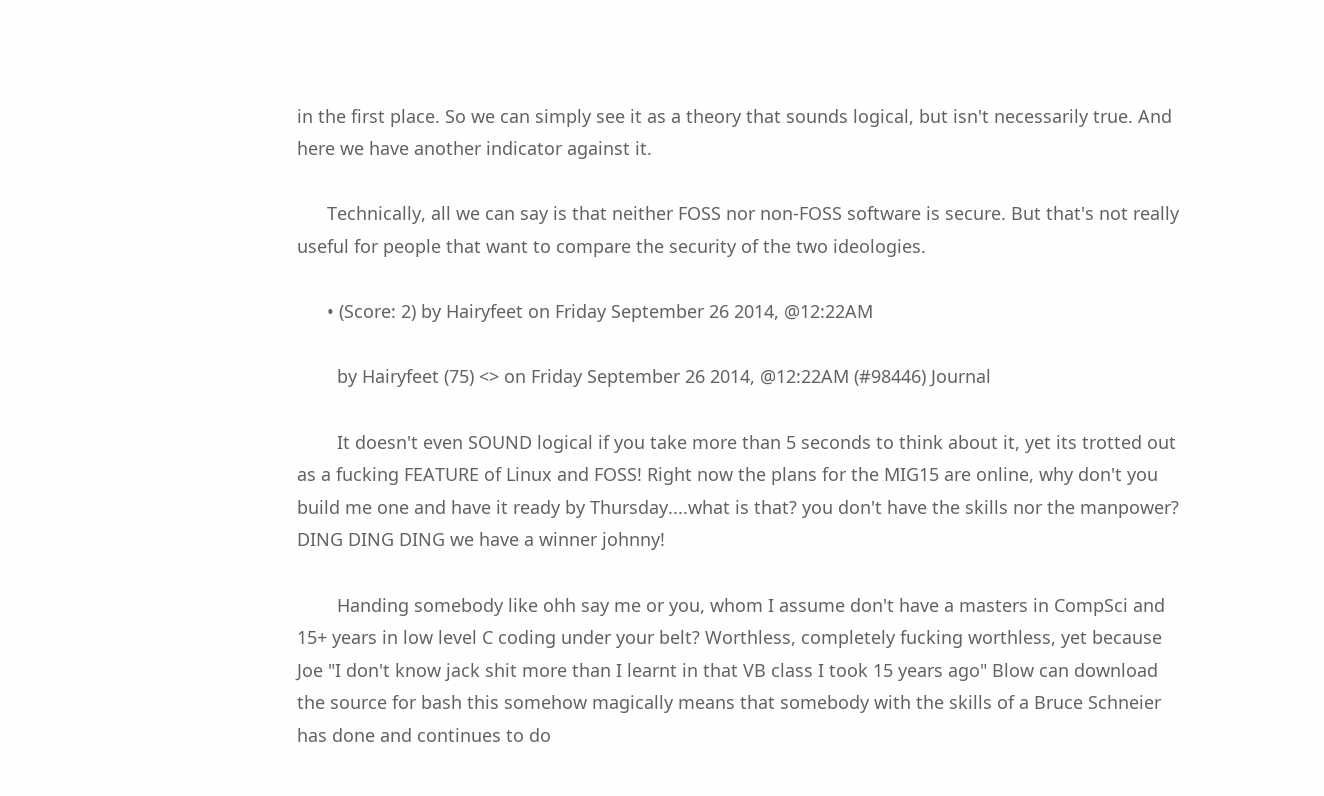in the first place. So we can simply see it as a theory that sounds logical, but isn't necessarily true. And here we have another indicator against it.

      Technically, all we can say is that neither FOSS nor non-FOSS software is secure. But that's not really useful for people that want to compare the security of the two ideologies.

      • (Score: 2) by Hairyfeet on Friday September 26 2014, @12:22AM

        by Hairyfeet (75) <> on Friday September 26 2014, @12:22AM (#98446) Journal

        It doesn't even SOUND logical if you take more than 5 seconds to think about it, yet its trotted out as a fucking FEATURE of Linux and FOSS! Right now the plans for the MIG15 are online, why don't you build me one and have it ready by Thursday....what is that? you don't have the skills nor the manpower? DING DING DING we have a winner johnny!

        Handing somebody like ohh say me or you, whom I assume don't have a masters in CompSci and 15+ years in low level C coding under your belt? Worthless, completely fucking worthless, yet because Joe "I don't know jack shit more than I learnt in that VB class I took 15 years ago" Blow can download the source for bash this somehow magically means that somebody with the skills of a Bruce Schneier has done and continues to do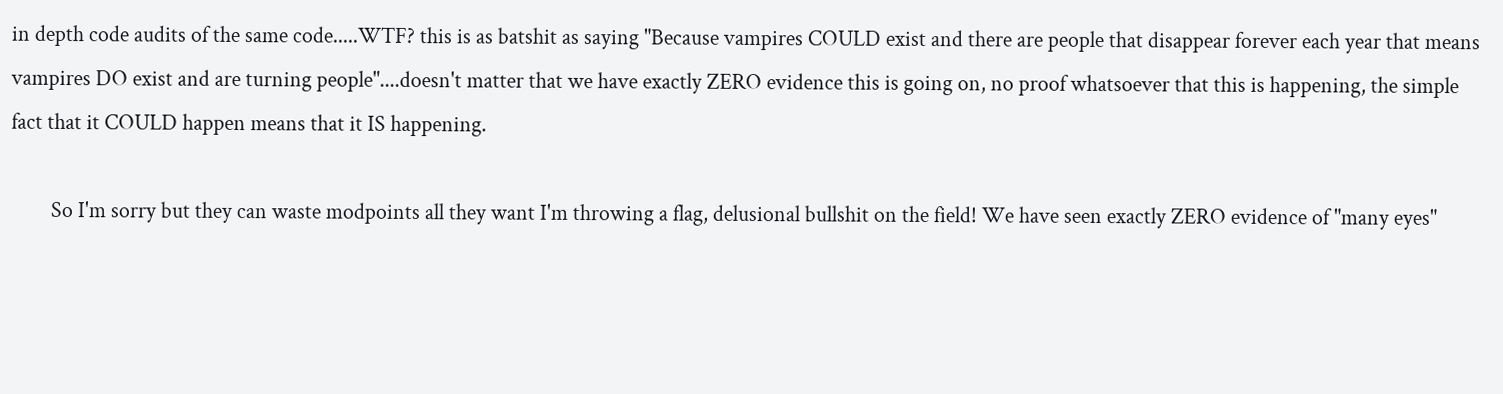in depth code audits of the same code.....WTF? this is as batshit as saying "Because vampires COULD exist and there are people that disappear forever each year that means vampires DO exist and are turning people"....doesn't matter that we have exactly ZERO evidence this is going on, no proof whatsoever that this is happening, the simple fact that it COULD happen means that it IS happening.

        So I'm sorry but they can waste modpoints all they want I'm throwing a flag, delusional bullshit on the field! We have seen exactly ZERO evidence of "many eyes"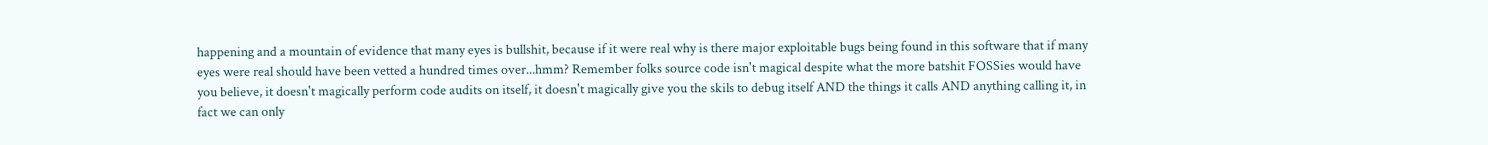happening and a mountain of evidence that many eyes is bullshit, because if it were real why is there major exploitable bugs being found in this software that if many eyes were real should have been vetted a hundred times over...hmm? Remember folks source code isn't magical despite what the more batshit FOSSies would have you believe, it doesn't magically perform code audits on itself, it doesn't magically give you the skils to debug itself AND the things it calls AND anything calling it, in fact we can only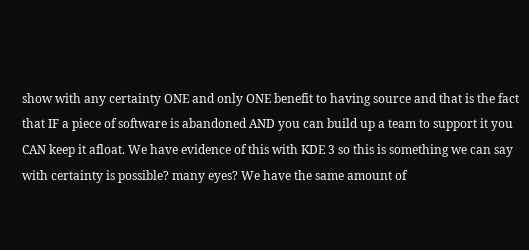show with any certainty ONE and only ONE benefit to having source and that is the fact that IF a piece of software is abandoned AND you can build up a team to support it you CAN keep it afloat. We have evidence of this with KDE 3 so this is something we can say with certainty is possible? many eyes? We have the same amount of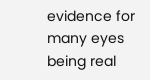evidence for many eyes being real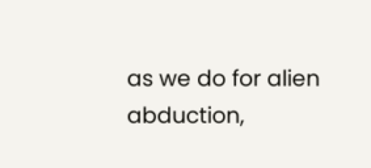as we do for alien abduction,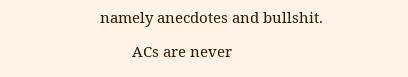namely anecdotes and bullshit.

        ACs are never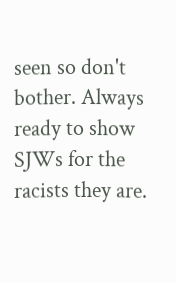seen so don't bother. Always ready to show SJWs for the racists they are.